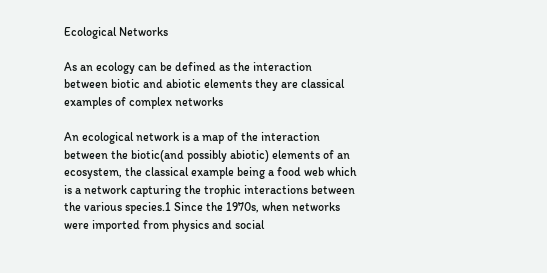Ecological Networks

As an ecology can be defined as the interaction between biotic and abiotic elements they are classical examples of complex networks

An ecological network is a map of the interaction between the biotic(and possibly abiotic) elements of an ecosystem, the classical example being a food web which is a network capturing the trophic interactions between the various species.1 Since the 1970s, when networks were imported from physics and social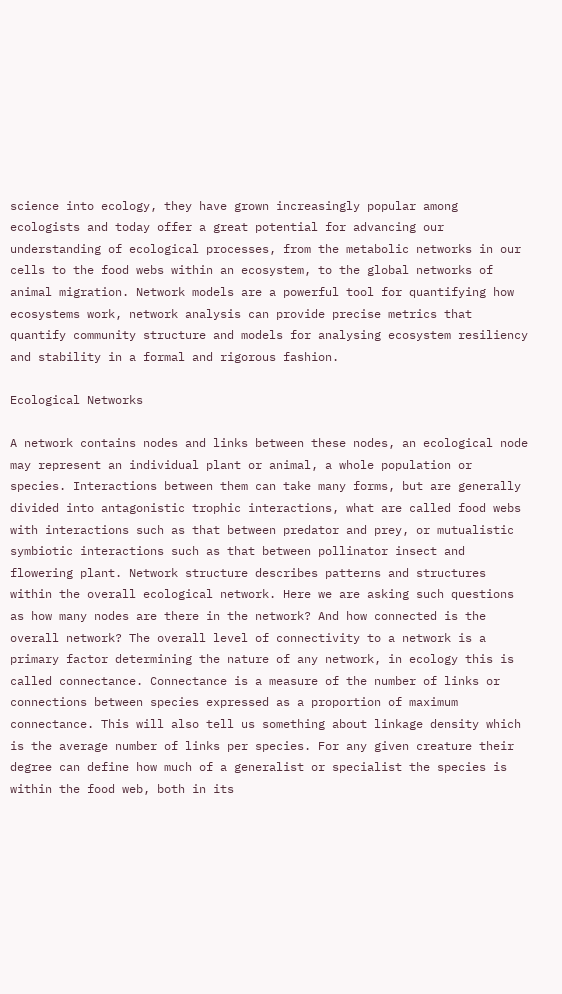science into ecology, they have grown increasingly popular among ecologists and today offer a great potential for advancing our understanding of ecological processes, from the metabolic networks in our cells to the food webs within an ecosystem, to the global networks of animal migration. Network models are a powerful tool for quantifying how ecosystems work, network analysis can provide precise metrics that quantify community structure and models for analysing ecosystem resiliency and stability in a formal and rigorous fashion.

Ecological Networks

A network contains nodes and links between these nodes, an ecological node may represent an individual plant or animal, a whole population or species. Interactions between them can take many forms, but are generally divided into antagonistic trophic interactions, what are called food webs with interactions such as that between predator and prey, or mutualistic symbiotic interactions such as that between pollinator insect and flowering plant. Network structure describes patterns and structures within the overall ecological network. Here we are asking such questions as how many nodes are there in the network? And how connected is the overall network? The overall level of connectivity to a network is a primary factor determining the nature of any network, in ecology this is called connectance. Connectance is a measure of the number of links or connections between species expressed as a proportion of maximum connectance. This will also tell us something about linkage density which is the average number of links per species. For any given creature their degree can define how much of a generalist or specialist the species is within the food web, both in its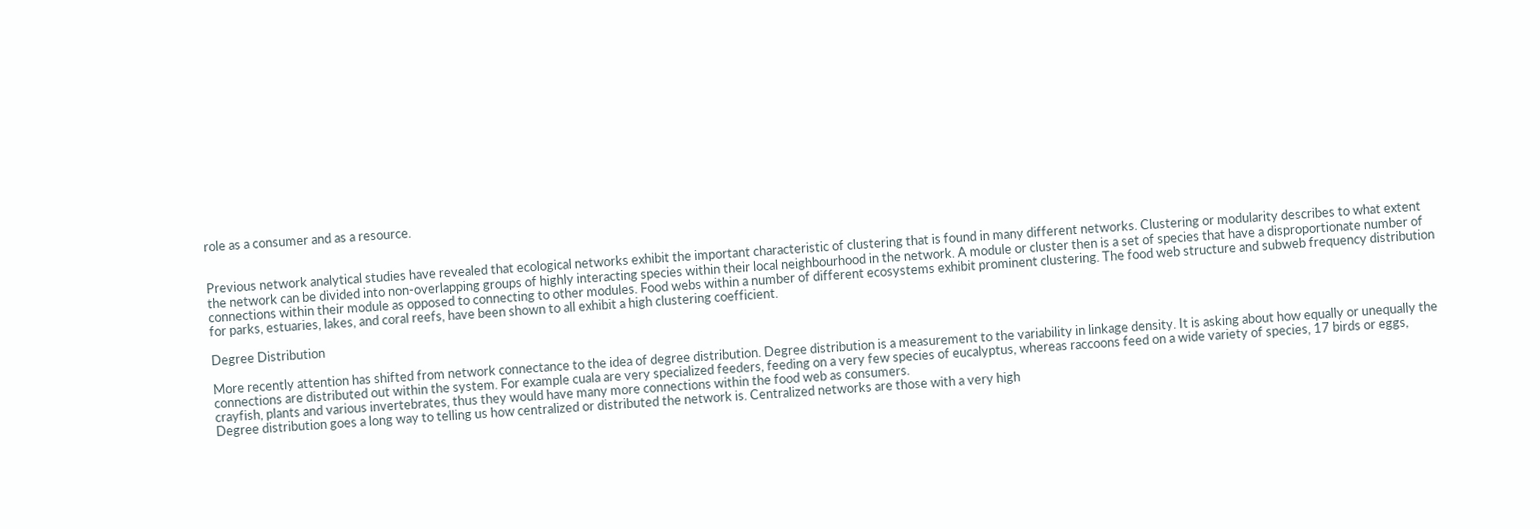role as a consumer and as a resource.


Previous network analytical studies have revealed that ecological networks exhibit the important characteristic of clustering that is found in many different networks. Clustering or modularity describes to what extent the network can be divided into non-overlapping groups of highly interacting species within their local neighbourhood in the network. A module or cluster then is a set of species that have a disproportionate number of connections within their module as opposed to connecting to other modules. Food webs within a number of different ecosystems exhibit prominent clustering. The food web structure and subweb frequency distribution for parks, estuaries, lakes, and coral reefs, have been shown to all exhibit a high clustering coefficient.

Degree Distribution

More recently attention has shifted from network connectance to the idea of degree distribution. Degree distribution is a measurement to the variability in linkage density. It is asking about how equally or unequally the connections are distributed out within the system. For example cuala are very specialized feeders, feeding on a very few species of eucalyptus, whereas raccoons feed on a wide variety of species, 17 birds or eggs, crayfish, plants and various invertebrates, thus they would have many more connections within the food web as consumers.
Degree distribution goes a long way to telling us how centralized or distributed the network is. Centralized networks are those with a very high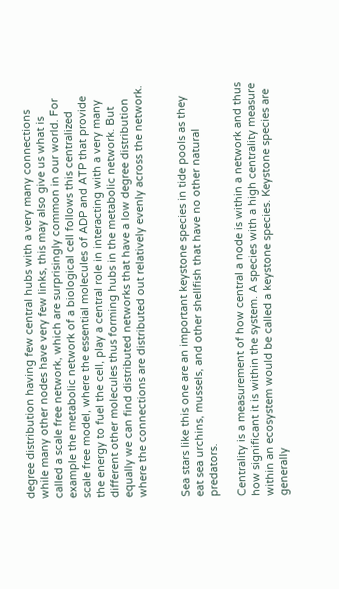degree distribution having few central hubs with a very many connections while many other nodes have very few links, this may also give us what is called a scale free network, which are surprisingly common in our world. For example the metabolic network of a biological cell follows this centralized scale free model, where the essential molecules of ADP and ATP that provide the energy to fuel the cell, play a central role in interacting with a very many different other molecules thus forming hubs in the metabolic network. But equally we can find distributed networks that have a low degree distribution where the connections are distributed out relatively evenly across the network.


Sea stars like this one are an important keystone species in tide pools as they eat sea urchins, mussels, and other shellfish that have no other natural predators.

Centrality is a measurement of how central a node is within a network and thus how significant it is within the system. A species with a high centrality measure within an ecosystem would be called a keystone species. Keystone species are generally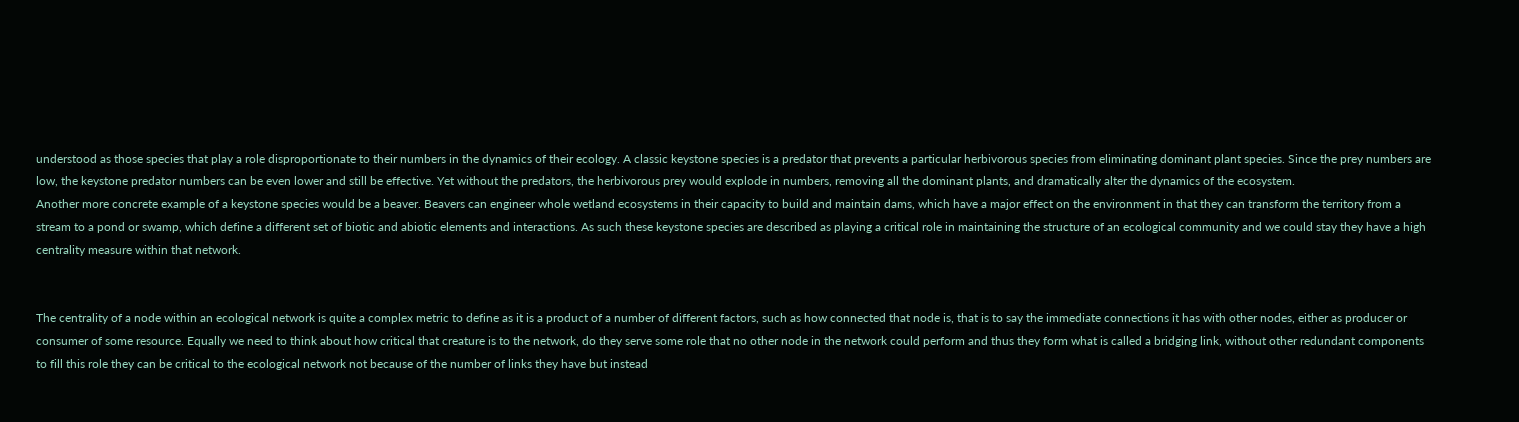understood as those species that play a role disproportionate to their numbers in the dynamics of their ecology. A classic keystone species is a predator that prevents a particular herbivorous species from eliminating dominant plant species. Since the prey numbers are low, the keystone predator numbers can be even lower and still be effective. Yet without the predators, the herbivorous prey would explode in numbers, removing all the dominant plants, and dramatically alter the dynamics of the ecosystem.
Another more concrete example of a keystone species would be a beaver. Beavers can engineer whole wetland ecosystems in their capacity to build and maintain dams, which have a major effect on the environment in that they can transform the territory from a stream to a pond or swamp, which define a different set of biotic and abiotic elements and interactions. As such these keystone species are described as playing a critical role in maintaining the structure of an ecological community and we could stay they have a high centrality measure within that network.


The centrality of a node within an ecological network is quite a complex metric to define as it is a product of a number of different factors, such as how connected that node is, that is to say the immediate connections it has with other nodes, either as producer or consumer of some resource. Equally we need to think about how critical that creature is to the network, do they serve some role that no other node in the network could perform and thus they form what is called a bridging link, without other redundant components to fill this role they can be critical to the ecological network not because of the number of links they have but instead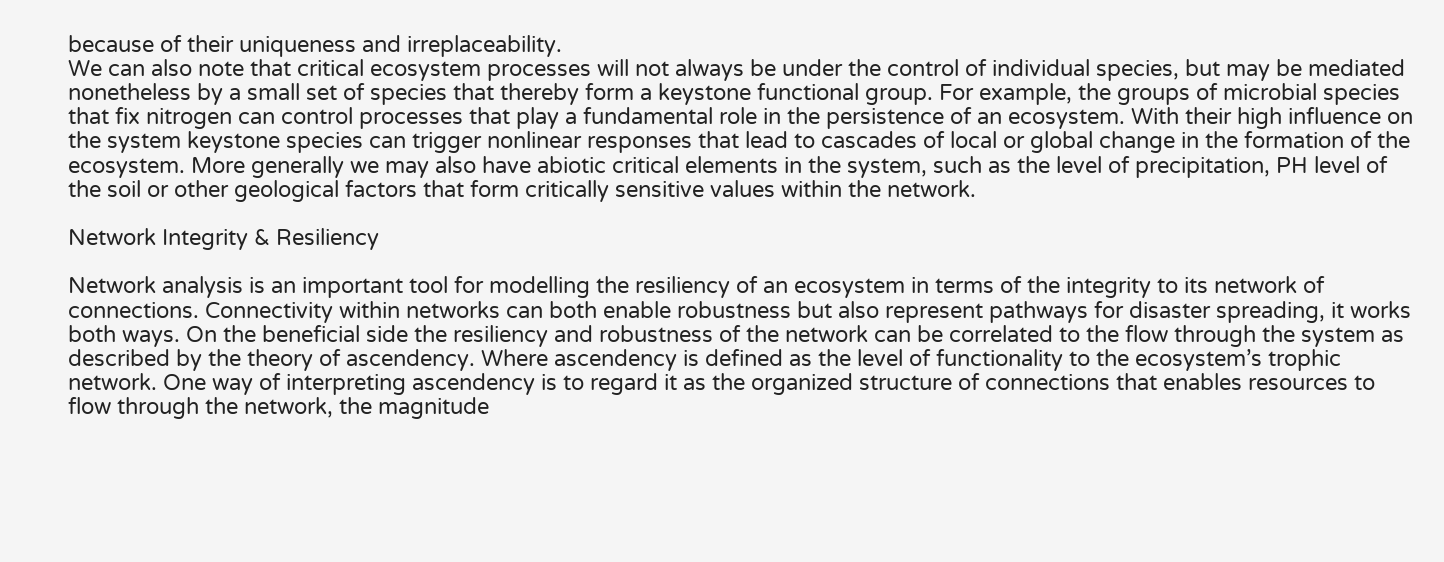because of their uniqueness and irreplaceability.
We can also note that critical ecosystem processes will not always be under the control of individual species, but may be mediated nonetheless by a small set of species that thereby form a keystone functional group. For example, the groups of microbial species that fix nitrogen can control processes that play a fundamental role in the persistence of an ecosystem. With their high influence on the system keystone species can trigger nonlinear responses that lead to cascades of local or global change in the formation of the ecosystem. More generally we may also have abiotic critical elements in the system, such as the level of precipitation, PH level of the soil or other geological factors that form critically sensitive values within the network.

Network Integrity & Resiliency

Network analysis is an important tool for modelling the resiliency of an ecosystem in terms of the integrity to its network of connections. Connectivity within networks can both enable robustness but also represent pathways for disaster spreading, it works both ways. On the beneficial side the resiliency and robustness of the network can be correlated to the flow through the system as described by the theory of ascendency. Where ascendency is defined as the level of functionality to the ecosystem’s trophic network. One way of interpreting ascendency is to regard it as the organized structure of connections that enables resources to flow through the network, the magnitude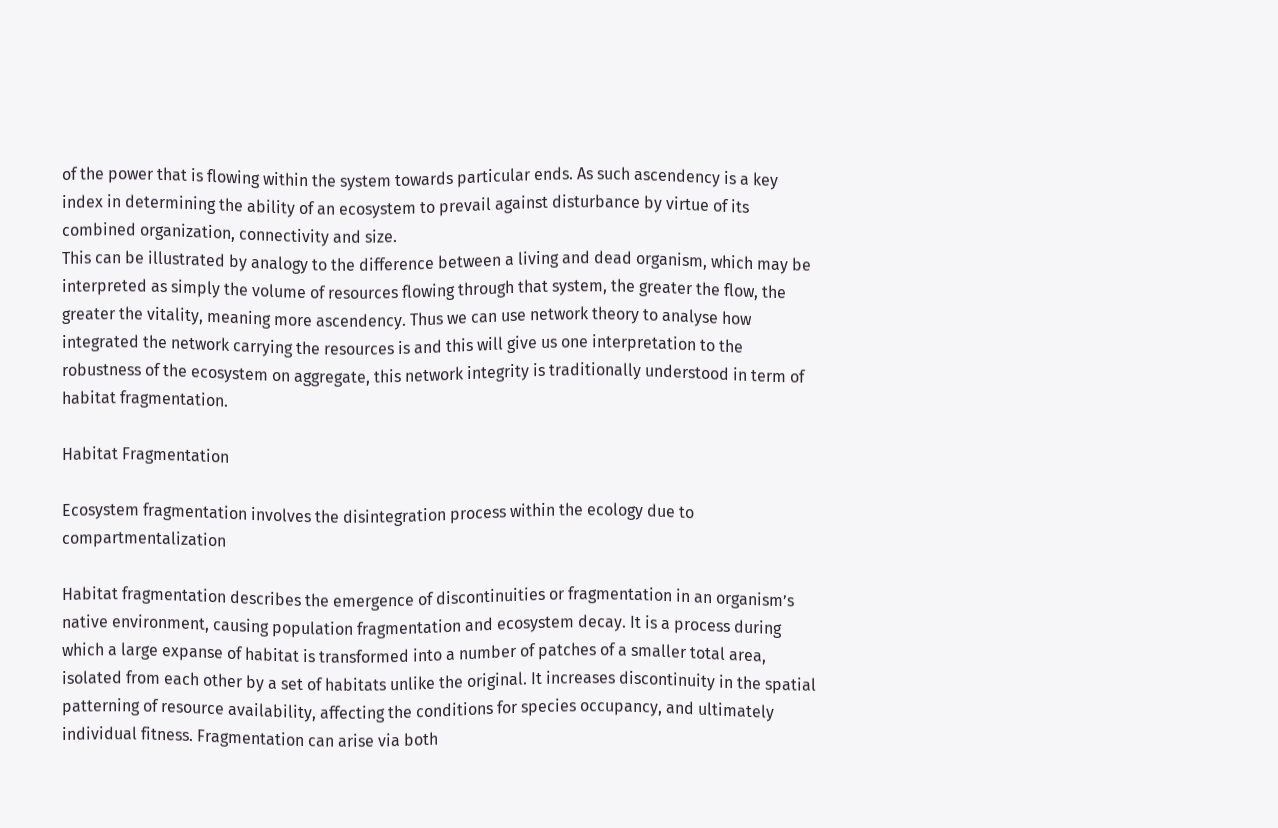of the power that is flowing within the system towards particular ends. As such ascendency is a key index in determining the ability of an ecosystem to prevail against disturbance by virtue of its combined organization, connectivity and size.
This can be illustrated by analogy to the difference between a living and dead organism, which may be interpreted as simply the volume of resources flowing through that system, the greater the flow, the greater the vitality, meaning more ascendency. Thus we can use network theory to analyse how integrated the network carrying the resources is and this will give us one interpretation to the robustness of the ecosystem on aggregate, this network integrity is traditionally understood in term of habitat fragmentation.

Habitat Fragmentation

Ecosystem fragmentation involves the disintegration process within the ecology due to compartmentalization

Habitat fragmentation describes the emergence of discontinuities or fragmentation in an organism’s native environment, causing population fragmentation and ecosystem decay. It is a process during which a large expanse of habitat is transformed into a number of patches of a smaller total area, isolated from each other by a set of habitats unlike the original. It increases discontinuity in the spatial patterning of resource availability, affecting the conditions for species occupancy, and ultimately individual fitness. Fragmentation can arise via both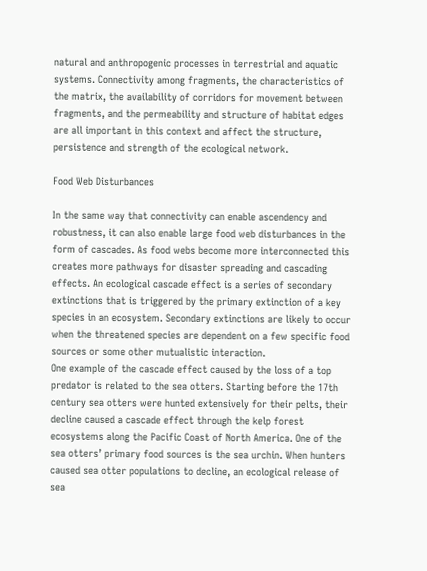natural and anthropogenic processes in terrestrial and aquatic systems. Connectivity among fragments, the characteristics of the matrix, the availability of corridors for movement between fragments, and the permeability and structure of habitat edges are all important in this context and affect the structure, persistence and strength of the ecological network.

Food Web Disturbances

In the same way that connectivity can enable ascendency and robustness, it can also enable large food web disturbances in the form of cascades. As food webs become more interconnected this creates more pathways for disaster spreading and cascading effects. An ecological cascade effect is a series of secondary extinctions that is triggered by the primary extinction of a key species in an ecosystem. Secondary extinctions are likely to occur when the threatened species are dependent on a few specific food sources or some other mutualistic interaction.
One example of the cascade effect caused by the loss of a top predator is related to the sea otters. Starting before the 17th century sea otters were hunted extensively for their pelts, their decline caused a cascade effect through the kelp forest ecosystems along the Pacific Coast of North America. One of the sea otters’ primary food sources is the sea urchin. When hunters caused sea otter populations to decline, an ecological release of sea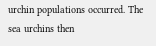urchin populations occurred. The sea urchins then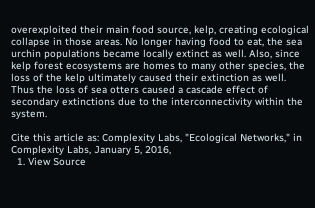overexploited their main food source, kelp, creating ecological collapse in those areas. No longer having food to eat, the sea urchin populations became locally extinct as well. Also, since kelp forest ecosystems are homes to many other species, the loss of the kelp ultimately caused their extinction as well. Thus the loss of sea otters caused a cascade effect of secondary extinctions due to the interconnectivity within the system.

Cite this article as: Complexity Labs, "Ecological Networks," in Complexity Labs, January 5, 2016,
  1. View Source